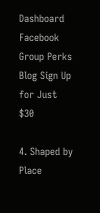Dashboard Facebook Group Perks Blog Sign Up for Just $30

4. Shaped by Place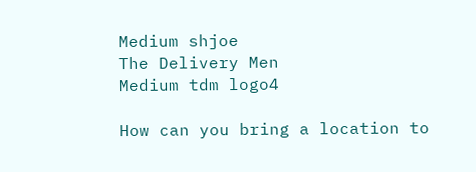Medium shjoe
The Delivery Men
Medium tdm logo4

How can you bring a location to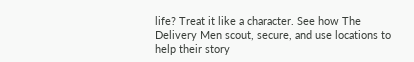life? Treat it like a character. See how The Delivery Men scout, secure, and use locations to help their story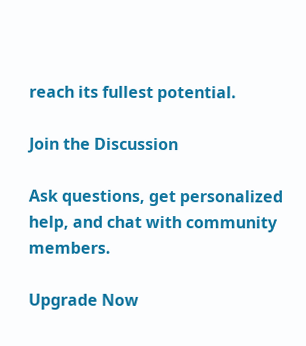reach its fullest potential.

Join the Discussion

Ask questions, get personalized help, and chat with community members.

Upgrade Now